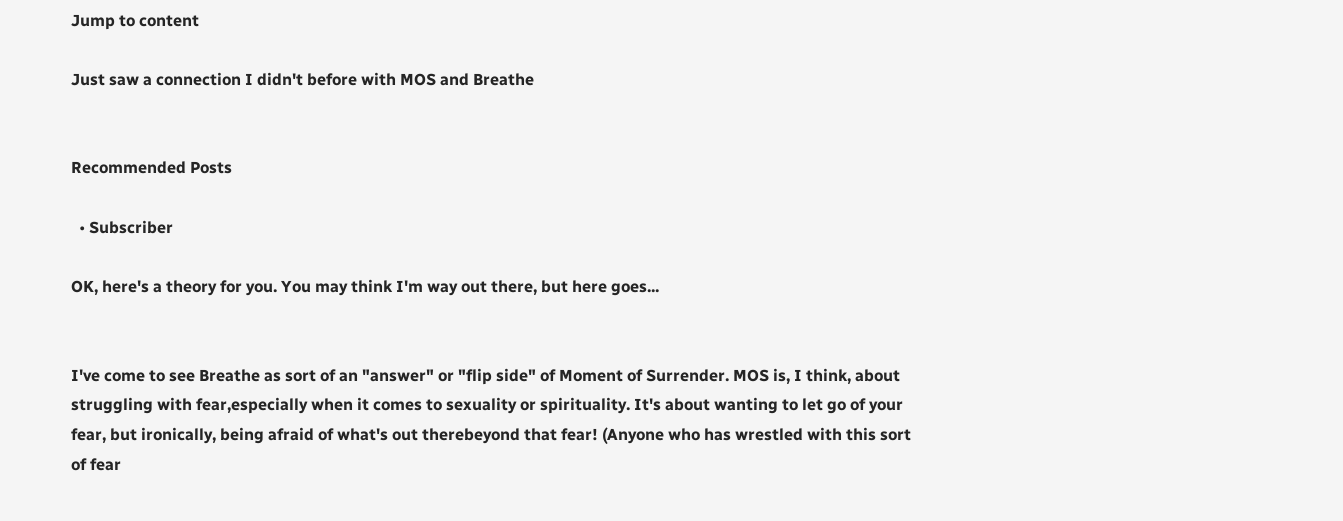Jump to content

Just saw a connection I didn't before with MOS and Breathe


Recommended Posts

  • Subscriber

OK, here's a theory for you. You may think I'm way out there, but here goes...


I've come to see Breathe as sort of an "answer" or "flip side" of Moment of Surrender. MOS is, I think, about struggling with fear,especially when it comes to sexuality or spirituality. It's about wanting to let go of your fear, but ironically, being afraid of what's out therebeyond that fear! (Anyone who has wrestled with this sort of fear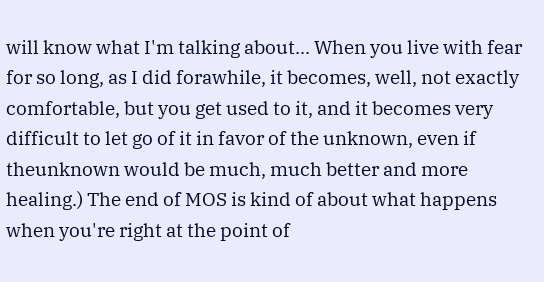will know what I'm talking about... When you live with fear for so long, as I did forawhile, it becomes, well, not exactly comfortable, but you get used to it, and it becomes very difficult to let go of it in favor of the unknown, even if theunknown would be much, much better and more healing.) The end of MOS is kind of about what happens when you're right at the point of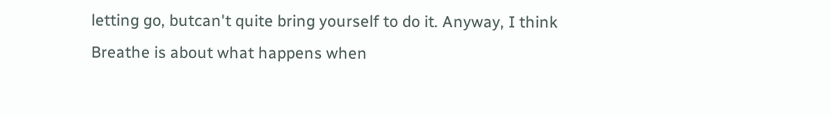letting go, butcan't quite bring yourself to do it. Anyway, I think Breathe is about what happens when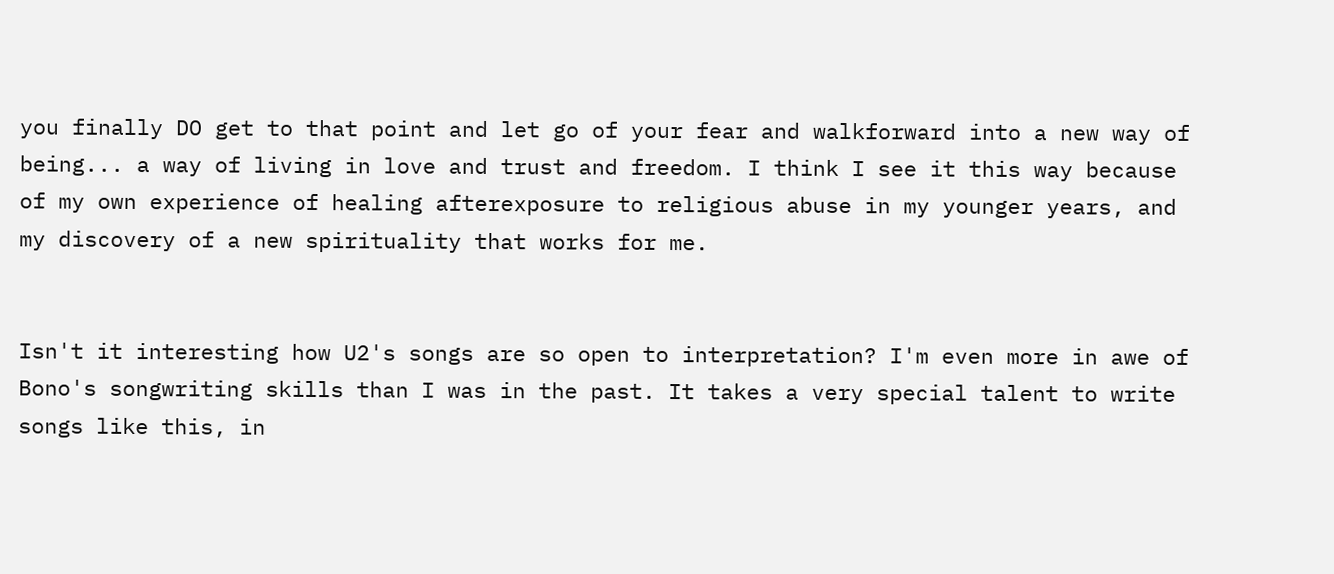you finally DO get to that point and let go of your fear and walkforward into a new way of being... a way of living in love and trust and freedom. I think I see it this way because of my own experience of healing afterexposure to religious abuse in my younger years, and my discovery of a new spirituality that works for me.


Isn't it interesting how U2's songs are so open to interpretation? I'm even more in awe of Bono's songwriting skills than I was in the past. It takes a very special talent to write songs like this, in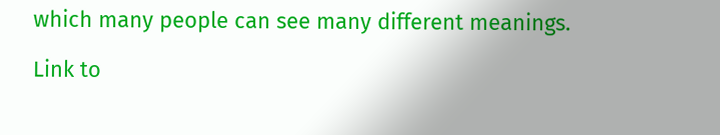which many people can see many different meanings.

Link to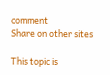comment
Share on other sites

This topic is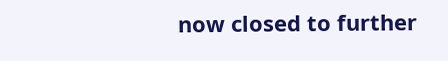now closed to further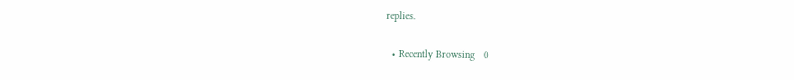replies.

  • Recently Browsing   0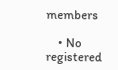members

    • No registered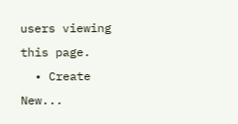users viewing this page.
  • Create New...